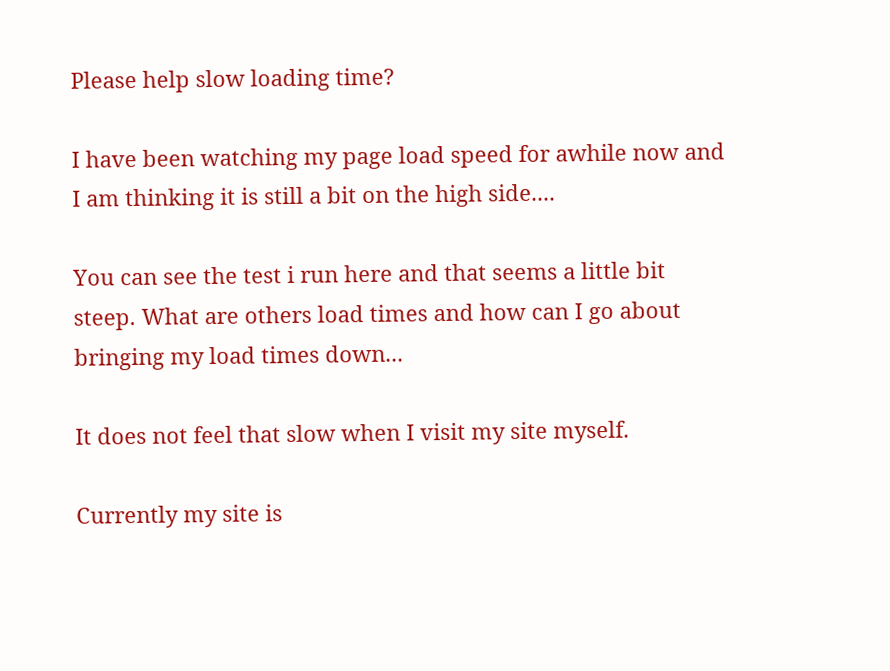Please help slow loading time?

I have been watching my page load speed for awhile now and I am thinking it is still a bit on the high side....

You can see the test i run here and that seems a little bit steep. What are others load times and how can I go about bringing my load times down...

It does not feel that slow when I visit my site myself.

Currently my site is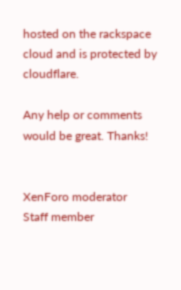hosted on the rackspace cloud and is protected by cloudflare.

Any help or comments would be great. Thanks!


XenForo moderator
Staff member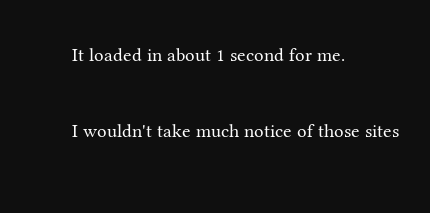It loaded in about 1 second for me.

I wouldn't take much notice of those sites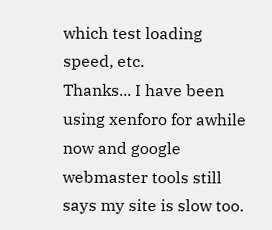which test loading speed, etc.
Thanks... I have been using xenforo for awhile now and google webmaster tools still says my site is slow too.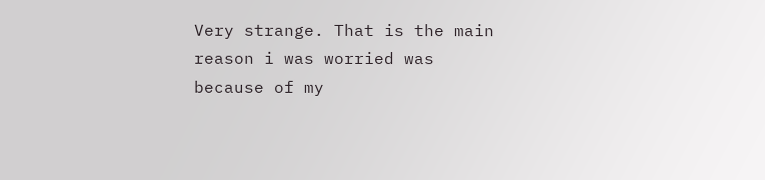Very strange. That is the main reason i was worried was because of my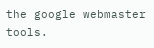the google webmaster tools.